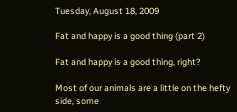Tuesday, August 18, 2009

Fat and happy is a good thing (part 2)

Fat and happy is a good thing, right?

Most of our animals are a little on the hefty side, some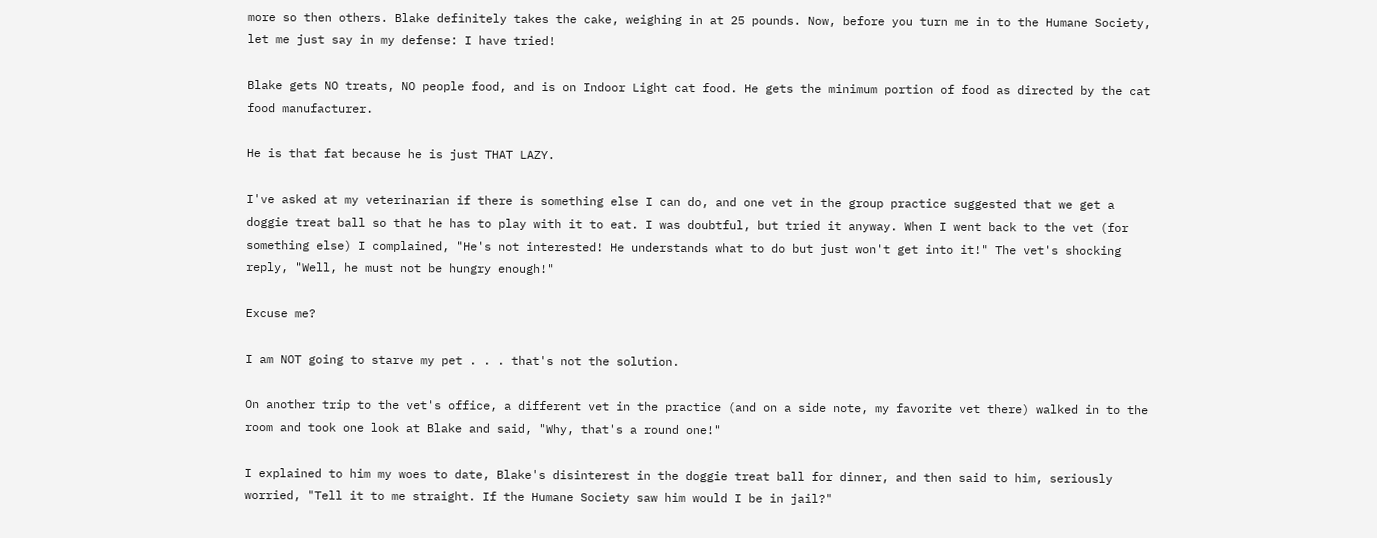more so then others. Blake definitely takes the cake, weighing in at 25 pounds. Now, before you turn me in to the Humane Society, let me just say in my defense: I have tried!

Blake gets NO treats, NO people food, and is on Indoor Light cat food. He gets the minimum portion of food as directed by the cat food manufacturer.

He is that fat because he is just THAT LAZY.

I've asked at my veterinarian if there is something else I can do, and one vet in the group practice suggested that we get a doggie treat ball so that he has to play with it to eat. I was doubtful, but tried it anyway. When I went back to the vet (for something else) I complained, "He's not interested! He understands what to do but just won't get into it!" The vet's shocking reply, "Well, he must not be hungry enough!"

Excuse me?

I am NOT going to starve my pet . . . that's not the solution.

On another trip to the vet's office, a different vet in the practice (and on a side note, my favorite vet there) walked in to the room and took one look at Blake and said, "Why, that's a round one!"

I explained to him my woes to date, Blake's disinterest in the doggie treat ball for dinner, and then said to him, seriously worried, "Tell it to me straight. If the Humane Society saw him would I be in jail?"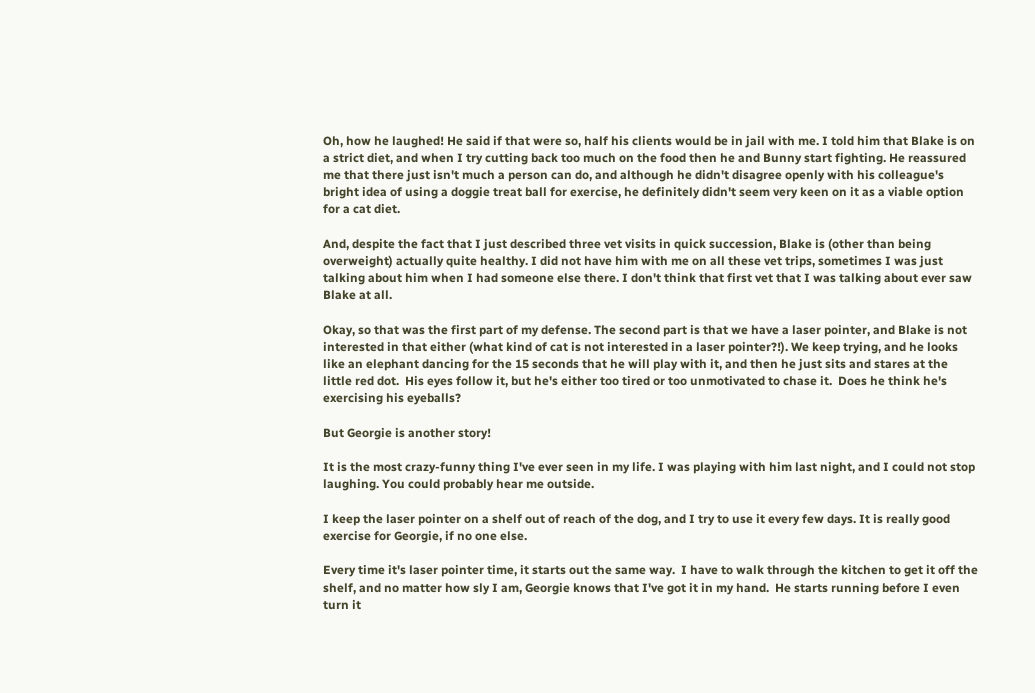Oh, how he laughed! He said if that were so, half his clients would be in jail with me. I told him that Blake is on a strict diet, and when I try cutting back too much on the food then he and Bunny start fighting. He reassured me that there just isn't much a person can do, and although he didn't disagree openly with his colleague's bright idea of using a doggie treat ball for exercise, he definitely didn't seem very keen on it as a viable option for a cat diet.

And, despite the fact that I just described three vet visits in quick succession, Blake is (other than being overweight) actually quite healthy. I did not have him with me on all these vet trips, sometimes I was just talking about him when I had someone else there. I don't think that first vet that I was talking about ever saw Blake at all.

Okay, so that was the first part of my defense. The second part is that we have a laser pointer, and Blake is not interested in that either (what kind of cat is not interested in a laser pointer?!). We keep trying, and he looks like an elephant dancing for the 15 seconds that he will play with it, and then he just sits and stares at the little red dot.  His eyes follow it, but he's either too tired or too unmotivated to chase it.  Does he think he's exercising his eyeballs?

But Georgie is another story!

It is the most crazy-funny thing I've ever seen in my life. I was playing with him last night, and I could not stop laughing. You could probably hear me outside.

I keep the laser pointer on a shelf out of reach of the dog, and I try to use it every few days. It is really good exercise for Georgie, if no one else.

Every time it's laser pointer time, it starts out the same way.  I have to walk through the kitchen to get it off the shelf, and no matter how sly I am, Georgie knows that I've got it in my hand.  He starts running before I even turn it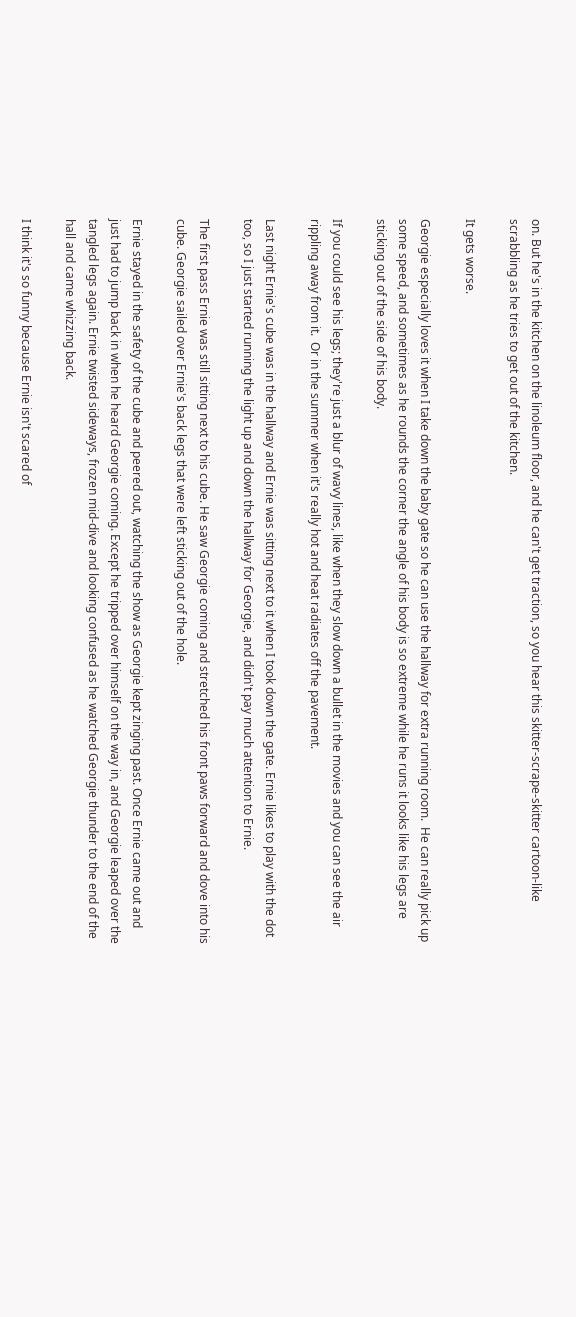on. But he's in the kitchen on the linoleum floor, and he can't get traction, so you hear this skitter-scrape-skitter cartoon-like scrabbling as he tries to get out of the kitchen.

It gets worse.

Georgie especially loves it when I take down the baby gate so he can use the hallway for extra running room.  He can really pick up some speed, and sometimes as he rounds the corner the angle of his body is so extreme while he runs it looks like his legs are sticking out of the side of his body.

If you could see his legs; they're just a blur of wavy lines, like when they slow down a bullet in the movies and you can see the air rippling away from it.  Or in the summer when it's really hot and heat radiates off the pavement.

Last night Ernie's cube was in the hallway and Ernie was sitting next to it when I took down the gate. Ernie likes to play with the dot too, so I just started running the light up and down the hallway for Georgie, and didn't pay much attention to Ernie.

The first pass Ernie was still sitting next to his cube. He saw Georgie coming and stretched his front paws forward and dove into his cube. Georgie sailed over Ernie's back legs that were left sticking out of the hole.

Ernie stayed in the safety of the cube and peered out, watching the show as Georgie kept zinging past. Once Ernie came out and just had to jump back in when he heard Georgie coming. Except he tripped over himself on the way in, and Georgie leaped over the tangled legs again. Ernie twisted sideways, frozen mid-dive and looking confused as he watched Georgie thunder to the end of the hall and came whizzing back.

I think it's so funny because Ernie isn't scared of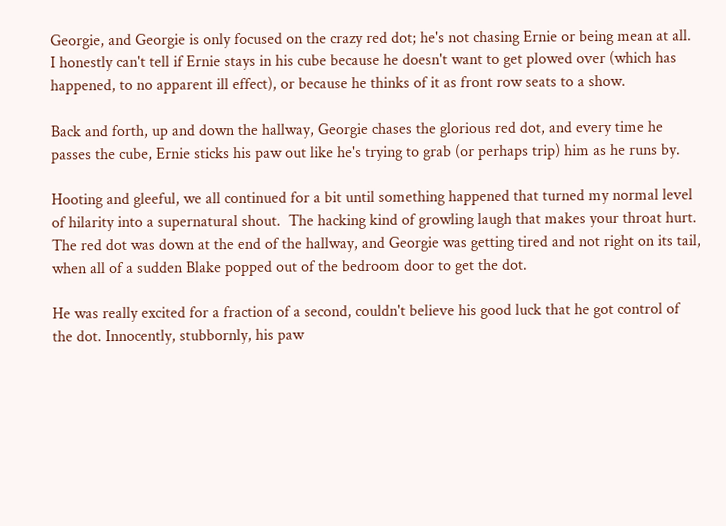Georgie, and Georgie is only focused on the crazy red dot; he's not chasing Ernie or being mean at all.  I honestly can't tell if Ernie stays in his cube because he doesn't want to get plowed over (which has happened, to no apparent ill effect), or because he thinks of it as front row seats to a show.

Back and forth, up and down the hallway, Georgie chases the glorious red dot, and every time he passes the cube, Ernie sticks his paw out like he's trying to grab (or perhaps trip) him as he runs by.

Hooting and gleeful, we all continued for a bit until something happened that turned my normal level of hilarity into a supernatural shout.  The hacking kind of growling laugh that makes your throat hurt. The red dot was down at the end of the hallway, and Georgie was getting tired and not right on its tail, when all of a sudden Blake popped out of the bedroom door to get the dot.

He was really excited for a fraction of a second, couldn't believe his good luck that he got control of the dot. Innocently, stubbornly, his paw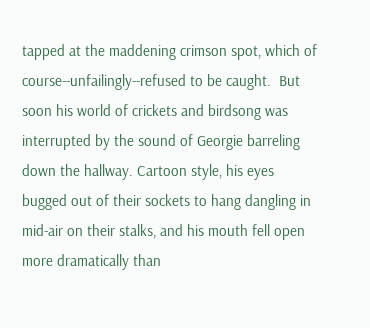tapped at the maddening crimson spot, which of course--unfailingly--refused to be caught.  But soon his world of crickets and birdsong was interrupted by the sound of Georgie barreling down the hallway. Cartoon style, his eyes bugged out of their sockets to hang dangling in mid-air on their stalks, and his mouth fell open more dramatically than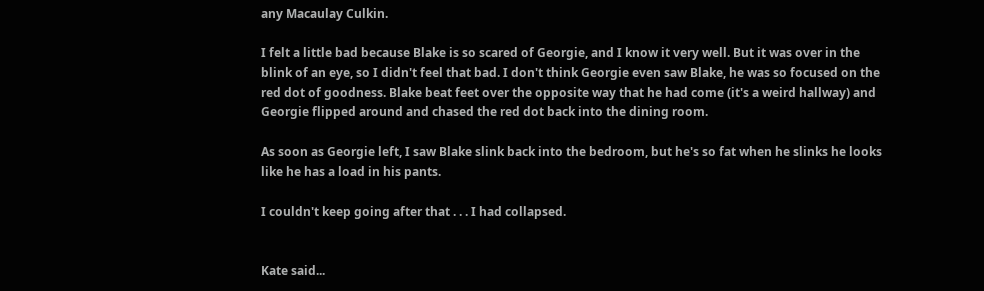any Macaulay Culkin.

I felt a little bad because Blake is so scared of Georgie, and I know it very well. But it was over in the blink of an eye, so I didn't feel that bad. I don't think Georgie even saw Blake, he was so focused on the red dot of goodness. Blake beat feet over the opposite way that he had come (it's a weird hallway) and Georgie flipped around and chased the red dot back into the dining room.

As soon as Georgie left, I saw Blake slink back into the bedroom, but he's so fat when he slinks he looks like he has a load in his pants.

I couldn't keep going after that . . . I had collapsed.


Kate said...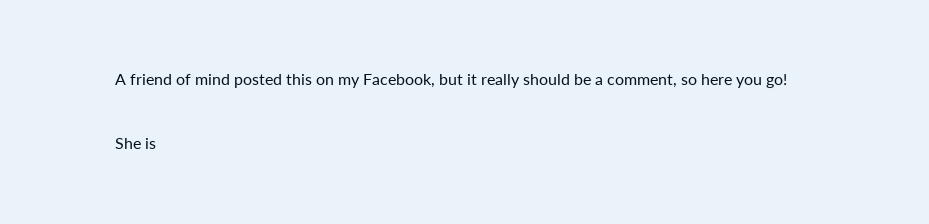A friend of mind posted this on my Facebook, but it really should be a comment, so here you go!

She is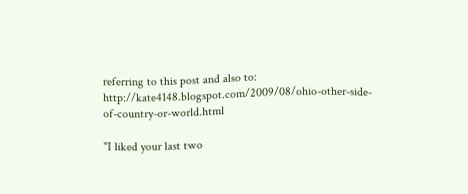referring to this post and also to: http://kate4148.blogspot.com/2009/08/ohio-other-side-of-country-or-world.html

"I liked your last two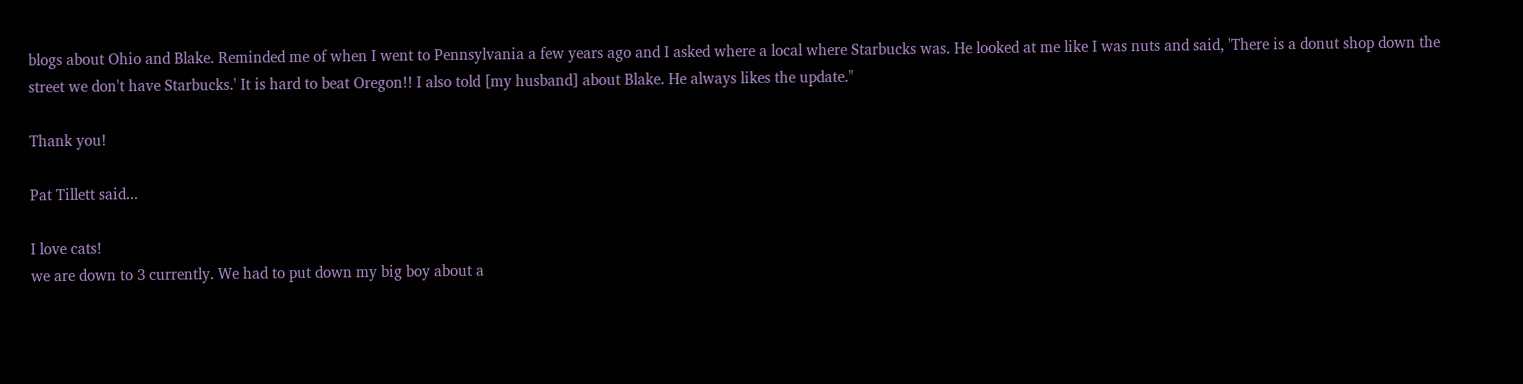blogs about Ohio and Blake. Reminded me of when I went to Pennsylvania a few years ago and I asked where a local where Starbucks was. He looked at me like I was nuts and said, 'There is a donut shop down the street we don't have Starbucks.' It is hard to beat Oregon!! I also told [my husband] about Blake. He always likes the update."

Thank you!

Pat Tillett said...

I love cats!
we are down to 3 currently. We had to put down my big boy about a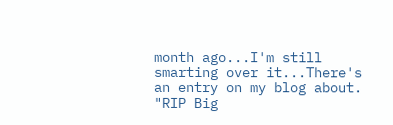month ago...I'm still smarting over it...There's an entry on my blog about. "RIP Big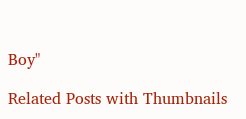Boy"

Related Posts with Thumbnails